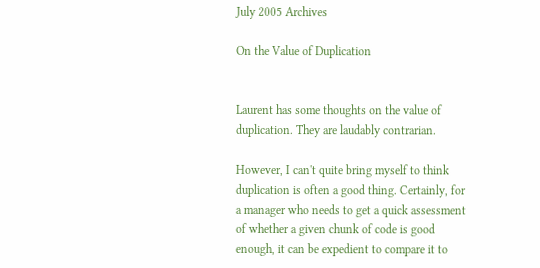July 2005 Archives

On the Value of Duplication


Laurent has some thoughts on the value of duplication. They are laudably contrarian.

However, I can't quite bring myself to think duplication is often a good thing. Certainly, for a manager who needs to get a quick assessment of whether a given chunk of code is good enough, it can be expedient to compare it to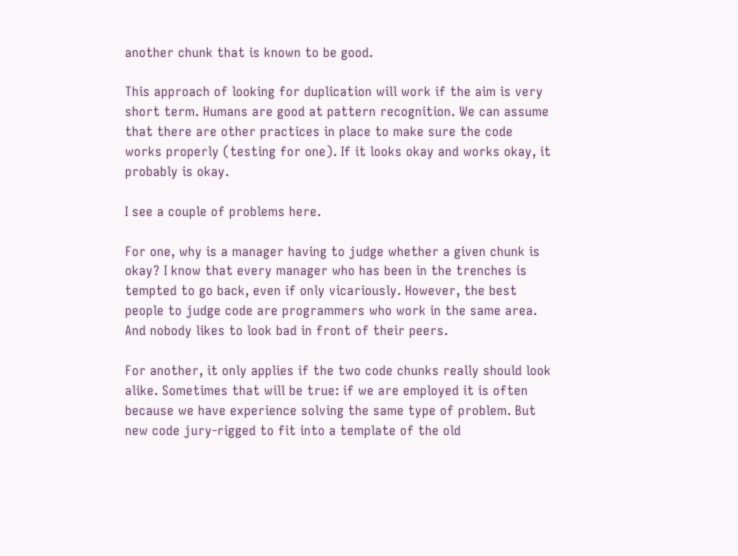another chunk that is known to be good.

This approach of looking for duplication will work if the aim is very short term. Humans are good at pattern recognition. We can assume that there are other practices in place to make sure the code works properly (testing for one). If it looks okay and works okay, it probably is okay.

I see a couple of problems here.

For one, why is a manager having to judge whether a given chunk is okay? I know that every manager who has been in the trenches is tempted to go back, even if only vicariously. However, the best people to judge code are programmers who work in the same area. And nobody likes to look bad in front of their peers.

For another, it only applies if the two code chunks really should look alike. Sometimes that will be true: if we are employed it is often because we have experience solving the same type of problem. But new code jury-rigged to fit into a template of the old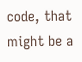code, that might be a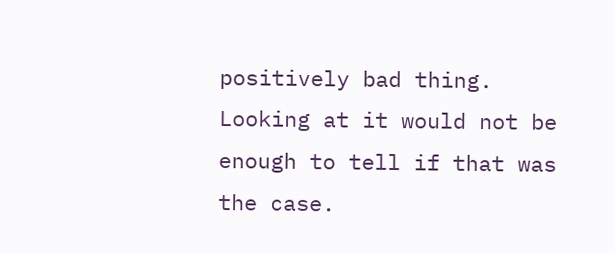positively bad thing. Looking at it would not be enough to tell if that was the case.